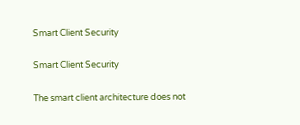Smart Client Security

Smart Client Security

The smart client architecture does not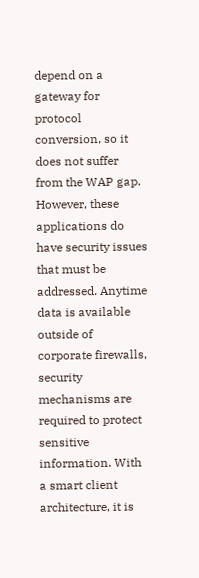depend on a gateway for protocol conversion, so it does not suffer from the WAP gap. However, these applications do have security issues that must be addressed. Anytime data is available outside of corporate firewalls, security mechanisms are required to protect sensitive information. With a smart client architecture, it is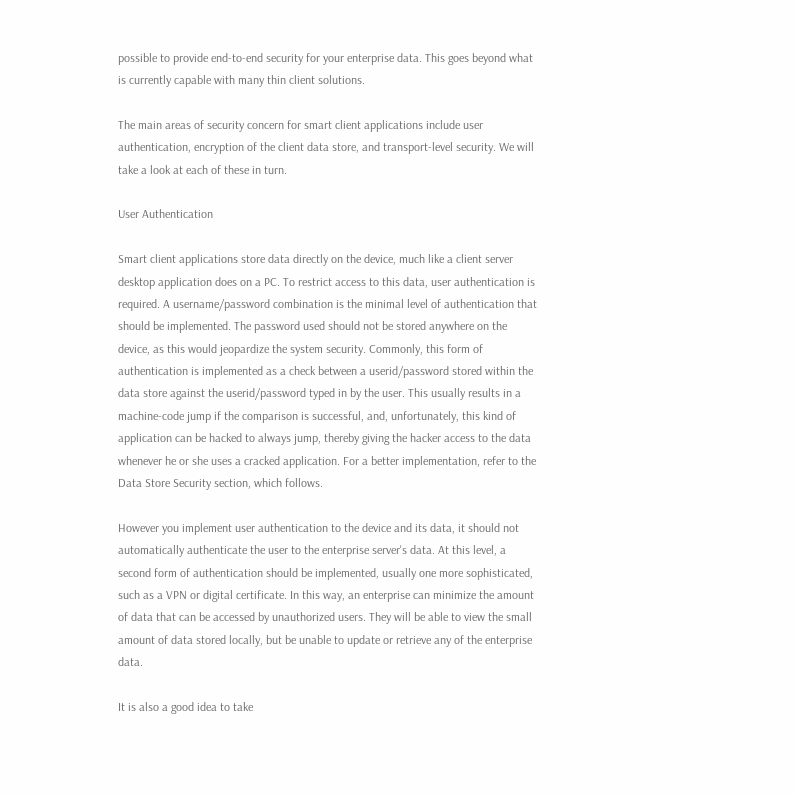possible to provide end-to-end security for your enterprise data. This goes beyond what is currently capable with many thin client solutions.

The main areas of security concern for smart client applications include user authentication, encryption of the client data store, and transport-level security. We will take a look at each of these in turn.

User Authentication

Smart client applications store data directly on the device, much like a client server desktop application does on a PC. To restrict access to this data, user authentication is required. A username/password combination is the minimal level of authentication that should be implemented. The password used should not be stored anywhere on the device, as this would jeopardize the system security. Commonly, this form of authentication is implemented as a check between a userid/password stored within the data store against the userid/password typed in by the user. This usually results in a machine-code jump if the comparison is successful, and, unfortunately, this kind of application can be hacked to always jump, thereby giving the hacker access to the data whenever he or she uses a cracked application. For a better implementation, refer to the Data Store Security section, which follows.

However you implement user authentication to the device and its data, it should not automatically authenticate the user to the enterprise server's data. At this level, a second form of authentication should be implemented, usually one more sophisticated, such as a VPN or digital certificate. In this way, an enterprise can minimize the amount of data that can be accessed by unauthorized users. They will be able to view the small amount of data stored locally, but be unable to update or retrieve any of the enterprise data.

It is also a good idea to take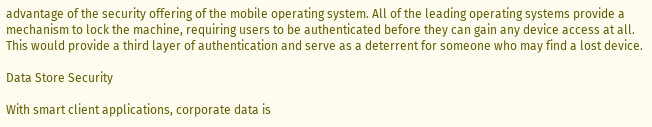advantage of the security offering of the mobile operating system. All of the leading operating systems provide a mechanism to lock the machine, requiring users to be authenticated before they can gain any device access at all. This would provide a third layer of authentication and serve as a deterrent for someone who may find a lost device.

Data Store Security

With smart client applications, corporate data is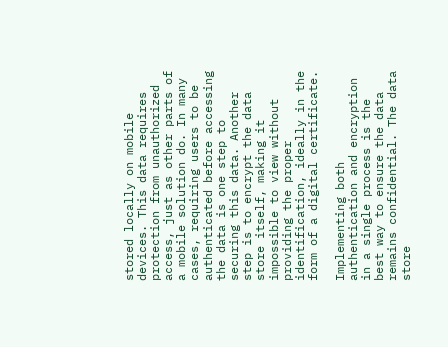stored locally on mobile devices. This data requires protection from unauthorized access, just as other parts of a mobile solution do. In many cases, requiring users to be authenticated before accessing the data is one step to securing this data. Another step is to encrypt the data store itself, making it impossible to view without providing the proper identification, ideally in the form of a digital certificate.

Implementing both authentication and encryption in a single process is the best way to ensure the data remains confidential. The data store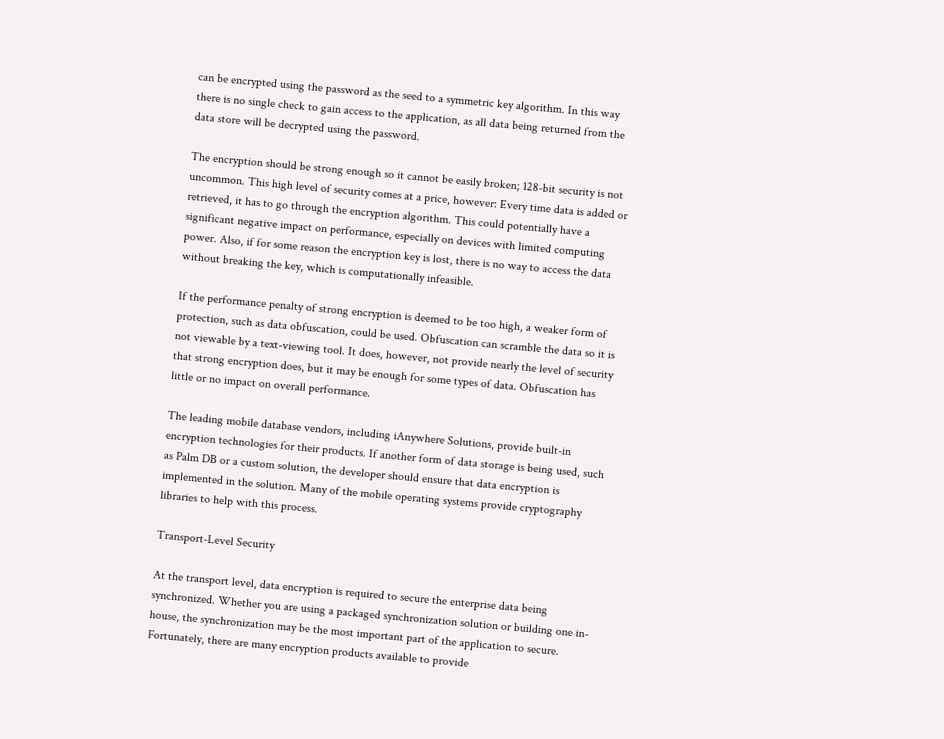can be encrypted using the password as the seed to a symmetric key algorithm. In this way there is no single check to gain access to the application, as all data being returned from the data store will be decrypted using the password.

The encryption should be strong enough so it cannot be easily broken; 128-bit security is not uncommon. This high level of security comes at a price, however: Every time data is added or retrieved, it has to go through the encryption algorithm. This could potentially have a significant negative impact on performance, especially on devices with limited computing power. Also, if for some reason the encryption key is lost, there is no way to access the data without breaking the key, which is computationally infeasible.

If the performance penalty of strong encryption is deemed to be too high, a weaker form of protection, such as data obfuscation, could be used. Obfuscation can scramble the data so it is not viewable by a text-viewing tool. It does, however, not provide nearly the level of security that strong encryption does, but it may be enough for some types of data. Obfuscation has little or no impact on overall performance.

The leading mobile database vendors, including iAnywhere Solutions, provide built-in encryption technologies for their products. If another form of data storage is being used, such as Palm DB or a custom solution, the developer should ensure that data encryption is implemented in the solution. Many of the mobile operating systems provide cryptography libraries to help with this process.

Transport-Level Security

At the transport level, data encryption is required to secure the enterprise data being synchronized. Whether you are using a packaged synchronization solution or building one in-house, the synchronization may be the most important part of the application to secure. Fortunately, there are many encryption products available to provide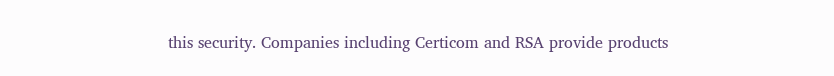this security. Companies including Certicom and RSA provide products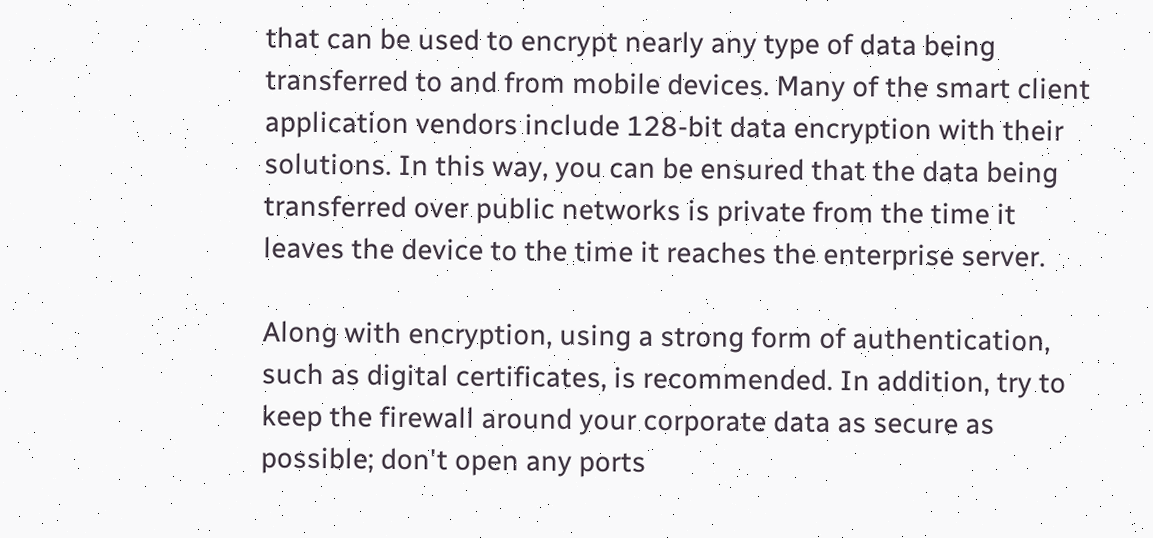that can be used to encrypt nearly any type of data being transferred to and from mobile devices. Many of the smart client application vendors include 128-bit data encryption with their solutions. In this way, you can be ensured that the data being transferred over public networks is private from the time it leaves the device to the time it reaches the enterprise server.

Along with encryption, using a strong form of authentication, such as digital certificates, is recommended. In addition, try to keep the firewall around your corporate data as secure as possible; don't open any ports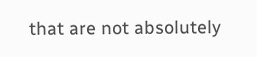that are not absolutely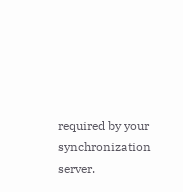required by your synchronization server.